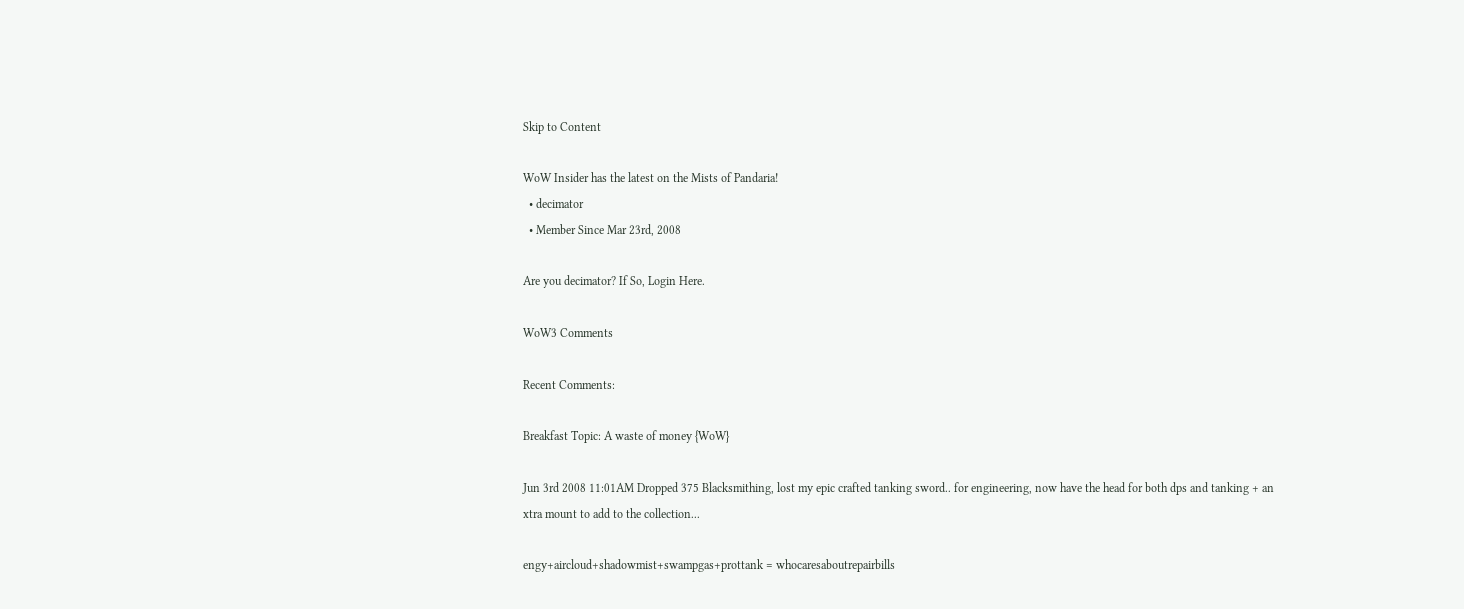Skip to Content

WoW Insider has the latest on the Mists of Pandaria!
  • decimator
  • Member Since Mar 23rd, 2008

Are you decimator? If So, Login Here.

WoW3 Comments

Recent Comments:

Breakfast Topic: A waste of money {WoW}

Jun 3rd 2008 11:01AM Dropped 375 Blacksmithing, lost my epic crafted tanking sword.. for engineering, now have the head for both dps and tanking + an xtra mount to add to the collection...

engy+aircloud+shadowmist+swampgas+prottank = whocaresaboutrepairbills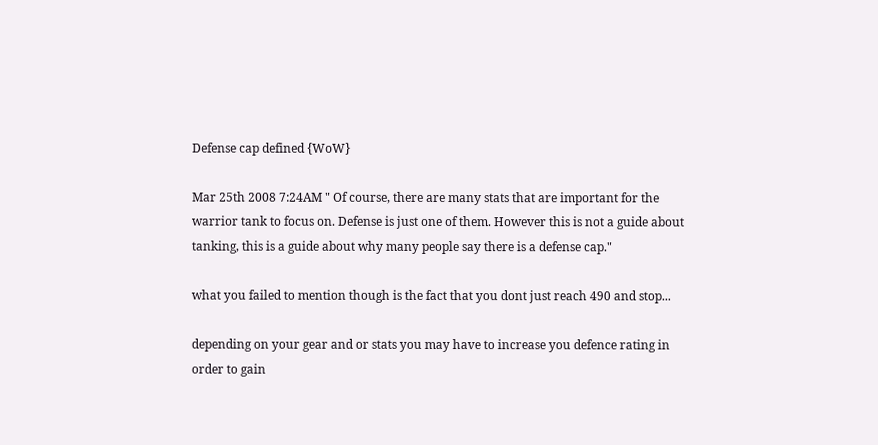Defense cap defined {WoW}

Mar 25th 2008 7:24AM " Of course, there are many stats that are important for the warrior tank to focus on. Defense is just one of them. However this is not a guide about tanking, this is a guide about why many people say there is a defense cap."

what you failed to mention though is the fact that you dont just reach 490 and stop...

depending on your gear and or stats you may have to increase you defence rating in order to gain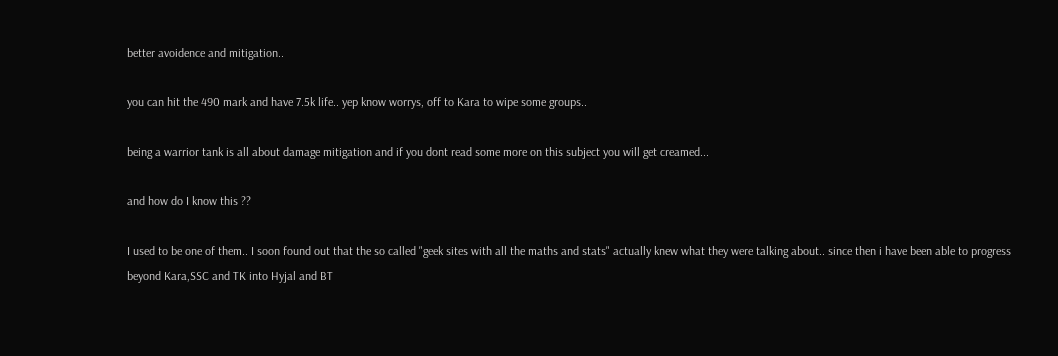better avoidence and mitigation..

you can hit the 490 mark and have 7.5k life.. yep know worrys, off to Kara to wipe some groups..

being a warrior tank is all about damage mitigation and if you dont read some more on this subject you will get creamed...

and how do I know this ??

I used to be one of them.. I soon found out that the so called "geek sites with all the maths and stats" actually knew what they were talking about.. since then i have been able to progress beyond Kara,SSC and TK into Hyjal and BT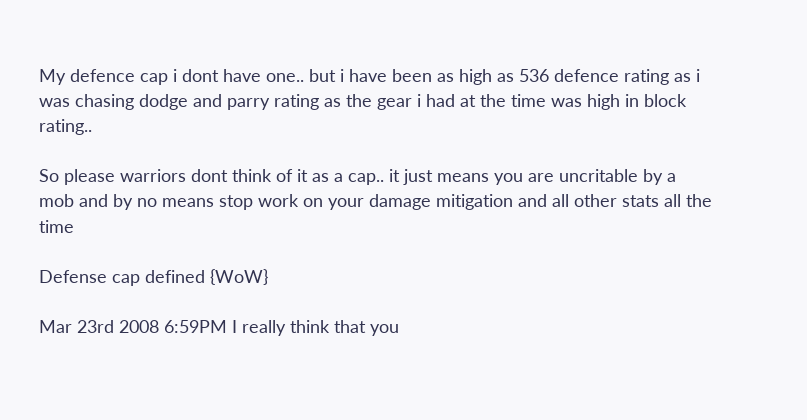My defence cap i dont have one.. but i have been as high as 536 defence rating as i was chasing dodge and parry rating as the gear i had at the time was high in block rating..

So please warriors dont think of it as a cap.. it just means you are uncritable by a mob and by no means stop work on your damage mitigation and all other stats all the time

Defense cap defined {WoW}

Mar 23rd 2008 6:59PM I really think that you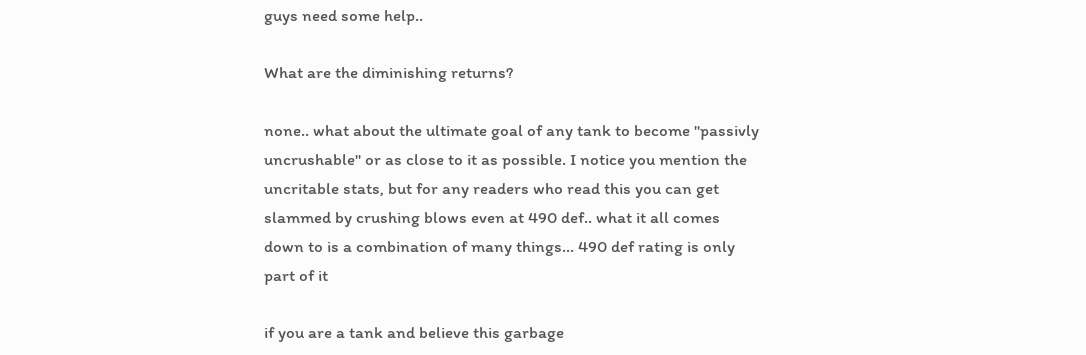guys need some help..

What are the diminishing returns?

none.. what about the ultimate goal of any tank to become "passivly uncrushable" or as close to it as possible. I notice you mention the uncritable stats, but for any readers who read this you can get slammed by crushing blows even at 490 def.. what it all comes down to is a combination of many things... 490 def rating is only part of it

if you are a tank and believe this garbage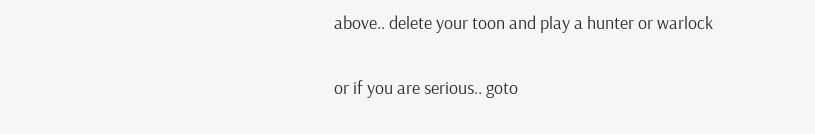above.. delete your toon and play a hunter or warlock

or if you are serious.. goto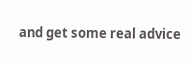and get some real advice